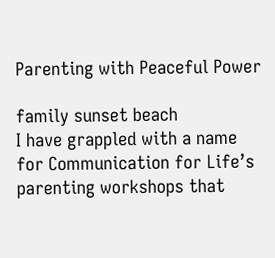Parenting with Peaceful Power

family sunset beach
I have grappled with a name for Communication for Life’s parenting workshops that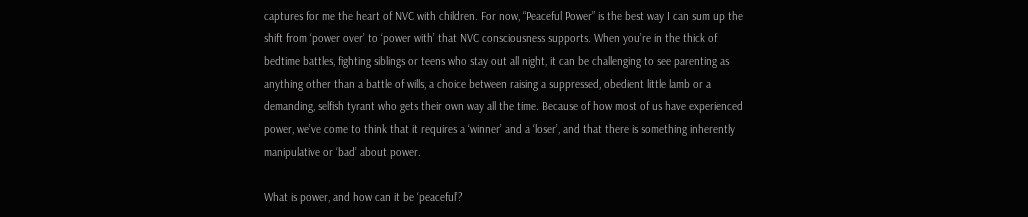captures for me the heart of NVC with children. For now, “Peaceful Power” is the best way I can sum up the shift from ‘power over’ to ‘power with’ that NVC consciousness supports. When you’re in the thick of bedtime battles, fighting siblings or teens who stay out all night, it can be challenging to see parenting as anything other than a battle of wills, a choice between raising a suppressed, obedient little lamb or a demanding, selfish tyrant who gets their own way all the time. Because of how most of us have experienced power, we’ve come to think that it requires a ‘winner’ and a ‘loser’, and that there is something inherently manipulative or ‘bad’ about power.

What is power, and how can it be ‘peaceful’?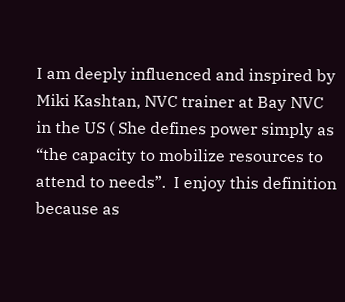I am deeply influenced and inspired by Miki Kashtan, NVC trainer at Bay NVC in the US ( She defines power simply as “the capacity to mobilize resources to attend to needs”.  I enjoy this definition because as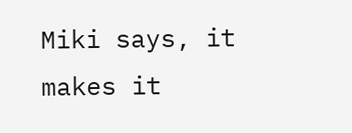Miki says, it makes it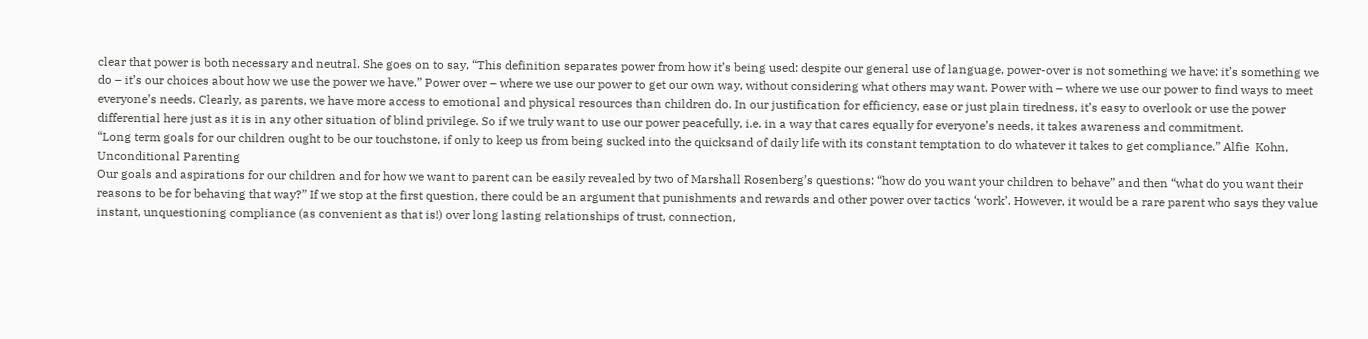clear that power is both necessary and neutral. She goes on to say, “This definition separates power from how it’s being used: despite our general use of language, power-over is not something we have; it’s something we do – it’s our choices about how we use the power we have.” Power over – where we use our power to get our own way, without considering what others may want. Power with – where we use our power to find ways to meet everyone’s needs. Clearly, as parents, we have more access to emotional and physical resources than children do. In our justification for efficiency, ease or just plain tiredness, it’s easy to overlook or use the power differential here just as it is in any other situation of blind privilege. So if we truly want to use our power peacefully, i.e. in a way that cares equally for everyone’s needs, it takes awareness and commitment.
“Long term goals for our children ought to be our touchstone, if only to keep us from being sucked into the quicksand of daily life with its constant temptation to do whatever it takes to get compliance.” Alfie  Kohn, Unconditional Parenting
Our goals and aspirations for our children and for how we want to parent can be easily revealed by two of Marshall Rosenberg’s questions: “how do you want your children to behave” and then “what do you want their reasons to be for behaving that way?” If we stop at the first question, there could be an argument that punishments and rewards and other power over tactics ‘work’. However, it would be a rare parent who says they value instant, unquestioning compliance (as convenient as that is!) over long lasting relationships of trust, connection,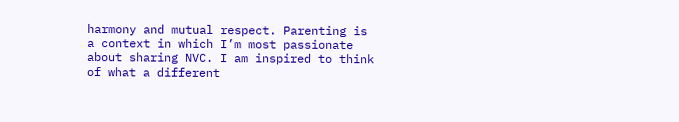harmony and mutual respect. Parenting is a context in which I’m most passionate about sharing NVC. I am inspired to think of what a different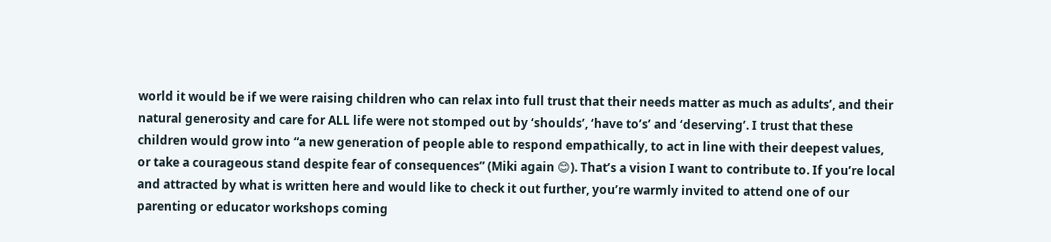world it would be if we were raising children who can relax into full trust that their needs matter as much as adults’, and their natural generosity and care for ALL life were not stomped out by ‘shoulds’, ‘have to’s’ and ‘deserving’. I trust that these children would grow into “a new generation of people able to respond empathically, to act in line with their deepest values, or take a courageous stand despite fear of consequences” (Miki again 😊). That’s a vision I want to contribute to. If you’re local and attracted by what is written here and would like to check it out further, you’re warmly invited to attend one of our parenting or educator workshops coming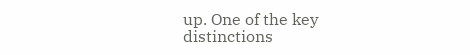up. One of the key distinctions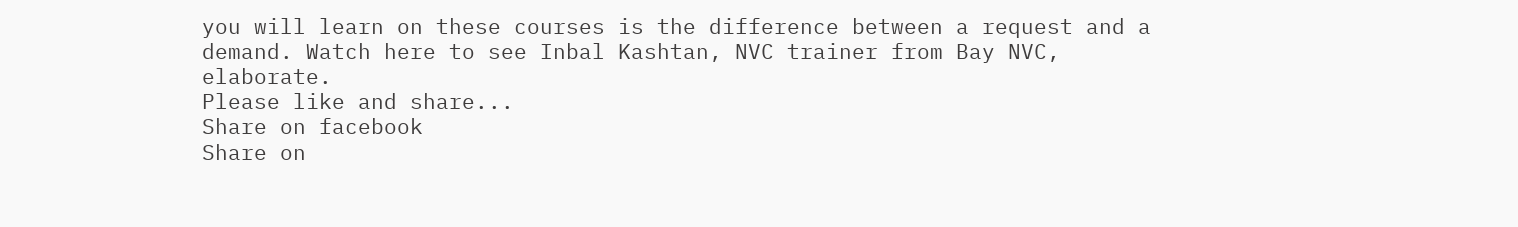you will learn on these courses is the difference between a request and a demand. Watch here to see Inbal Kashtan, NVC trainer from Bay NVC, elaborate.
Please like and share...
Share on facebook
Share on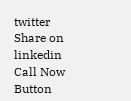twitter
Share on linkedin
Call Now Button